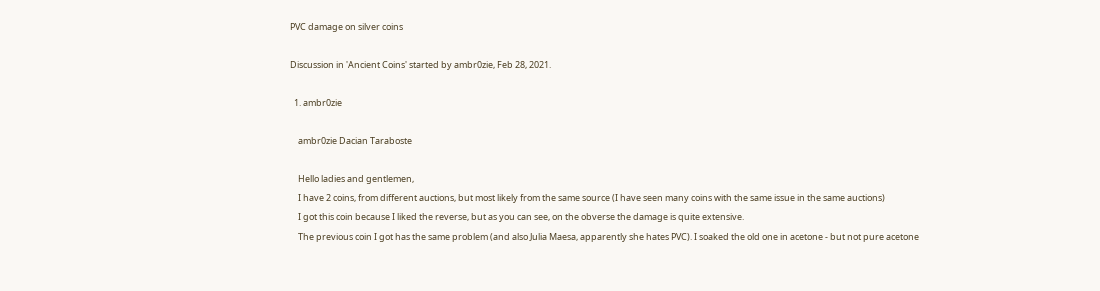PVC damage on silver coins

Discussion in 'Ancient Coins' started by ambr0zie, Feb 28, 2021.

  1. ambr0zie

    ambr0zie Dacian Taraboste

    Hello ladies and gentlemen,
    I have 2 coins, from different auctions, but most likely from the same source (I have seen many coins with the same issue in the same auctions)
    I got this coin because I liked the reverse, but as you can see, on the obverse the damage is quite extensive.
    The previous coin I got has the same problem (and also Julia Maesa, apparently she hates PVC). I soaked the old one in acetone - but not pure acetone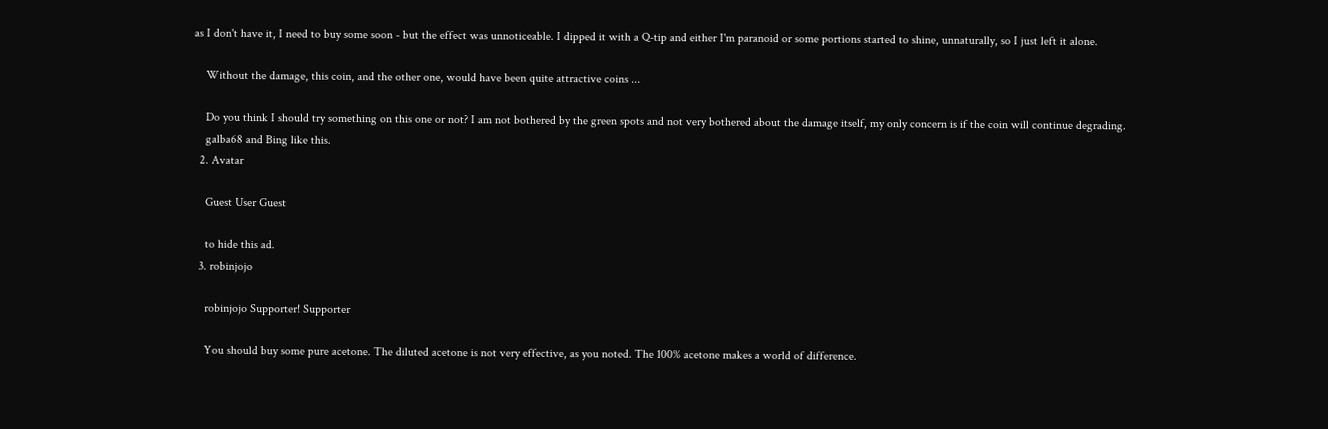as I don't have it, I need to buy some soon - but the effect was unnoticeable. I dipped it with a Q-tip and either I'm paranoid or some portions started to shine, unnaturally, so I just left it alone.

    Without the damage, this coin, and the other one, would have been quite attractive coins ...

    Do you think I should try something on this one or not? I am not bothered by the green spots and not very bothered about the damage itself, my only concern is if the coin will continue degrading.
    galba68 and Bing like this.
  2. Avatar

    Guest User Guest

    to hide this ad.
  3. robinjojo

    robinjojo Supporter! Supporter

    You should buy some pure acetone. The diluted acetone is not very effective, as you noted. The 100% acetone makes a world of difference.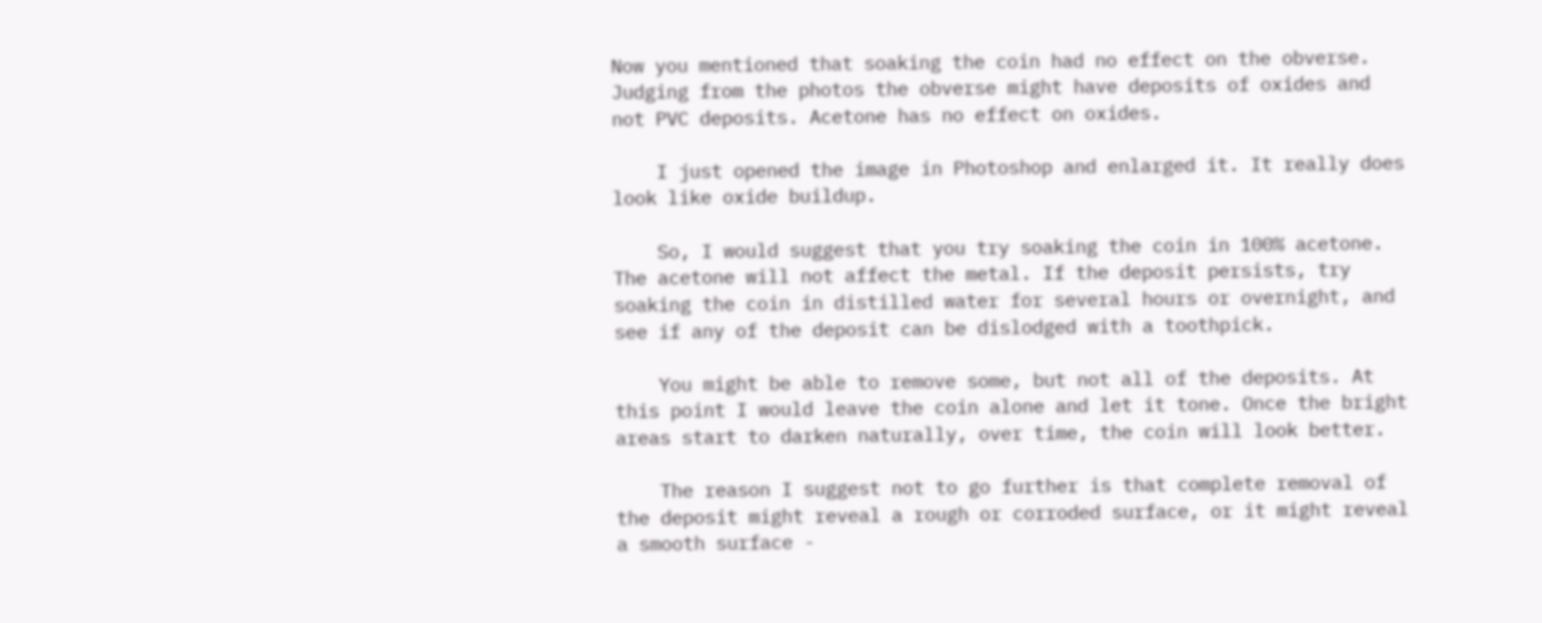Now you mentioned that soaking the coin had no effect on the obverse. Judging from the photos the obverse might have deposits of oxides and not PVC deposits. Acetone has no effect on oxides.

    I just opened the image in Photoshop and enlarged it. It really does look like oxide buildup.

    So, I would suggest that you try soaking the coin in 100% acetone. The acetone will not affect the metal. If the deposit persists, try soaking the coin in distilled water for several hours or overnight, and see if any of the deposit can be dislodged with a toothpick.

    You might be able to remove some, but not all of the deposits. At this point I would leave the coin alone and let it tone. Once the bright areas start to darken naturally, over time, the coin will look better.

    The reason I suggest not to go further is that complete removal of the deposit might reveal a rough or corroded surface, or it might reveal a smooth surface -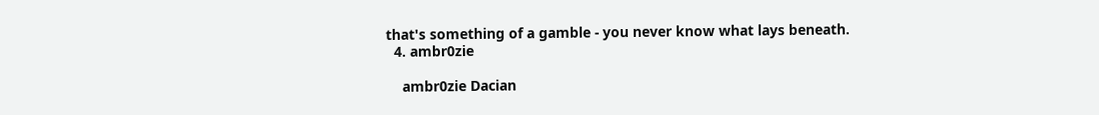that's something of a gamble - you never know what lays beneath.
  4. ambr0zie

    ambr0zie Dacian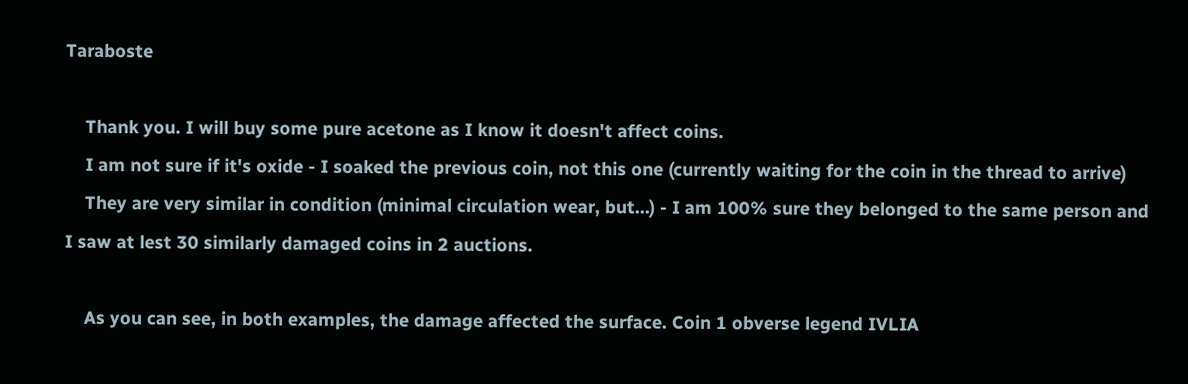Taraboste

    Thank you. I will buy some pure acetone as I know it doesn't affect coins.
    I am not sure if it's oxide - I soaked the previous coin, not this one (currently waiting for the coin in the thread to arrive)
    They are very similar in condition (minimal circulation wear, but...) - I am 100% sure they belonged to the same person and I saw at lest 30 similarly damaged coins in 2 auctions.

    As you can see, in both examples, the damage affected the surface. Coin 1 obverse legend IVLIA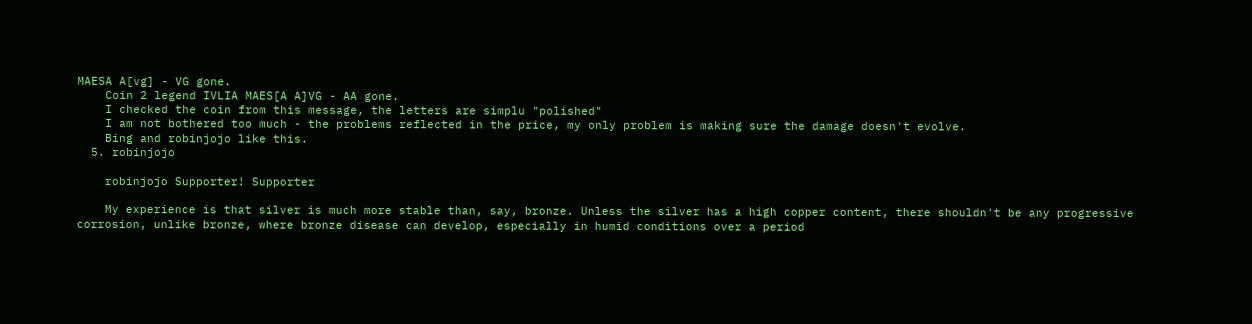MAESA A[vg] - VG gone.
    Coin 2 legend IVLIA MAES[A A]VG - AA gone.
    I checked the coin from this message, the letters are simplu "polished"
    I am not bothered too much - the problems reflected in the price, my only problem is making sure the damage doesn't evolve.
    Bing and robinjojo like this.
  5. robinjojo

    robinjojo Supporter! Supporter

    My experience is that silver is much more stable than, say, bronze. Unless the silver has a high copper content, there shouldn't be any progressive corrosion, unlike bronze, where bronze disease can develop, especially in humid conditions over a period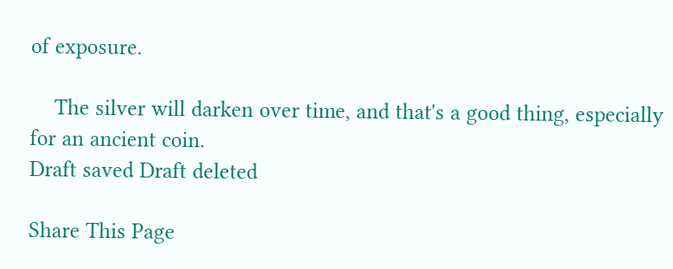of exposure.

    The silver will darken over time, and that's a good thing, especially for an ancient coin.
Draft saved Draft deleted

Share This Page